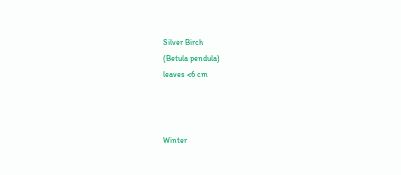Silver Birch
(Betula pendula)
leaves <6 cm



Winter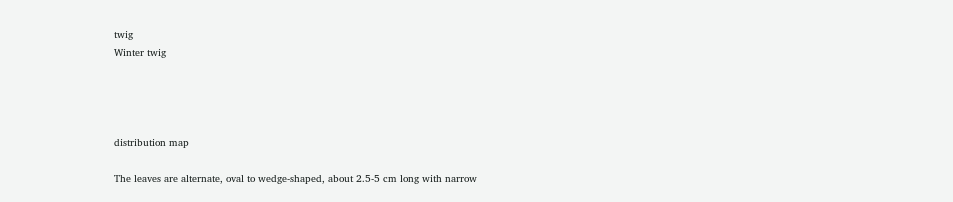twig
Winter twig




distribution map

The leaves are alternate, oval to wedge-shaped, about 2.5-5 cm long with narrow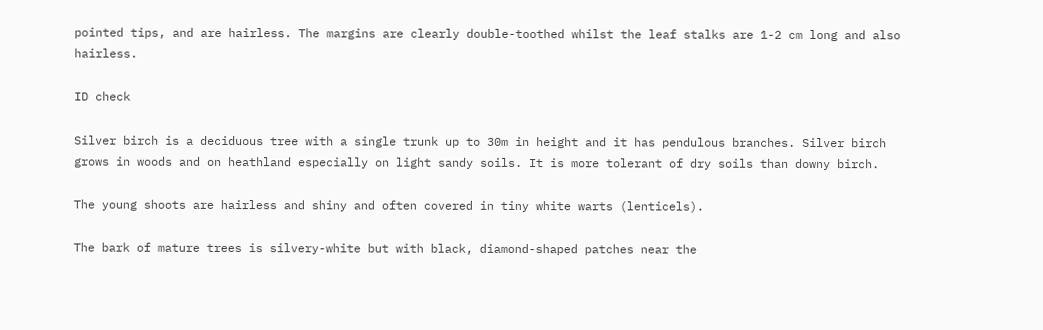pointed tips, and are hairless. The margins are clearly double-toothed whilst the leaf stalks are 1-2 cm long and also hairless.

ID check

Silver birch is a deciduous tree with a single trunk up to 30m in height and it has pendulous branches. Silver birch grows in woods and on heathland especially on light sandy soils. It is more tolerant of dry soils than downy birch.

The young shoots are hairless and shiny and often covered in tiny white warts (lenticels).

The bark of mature trees is silvery-white but with black, diamond-shaped patches near the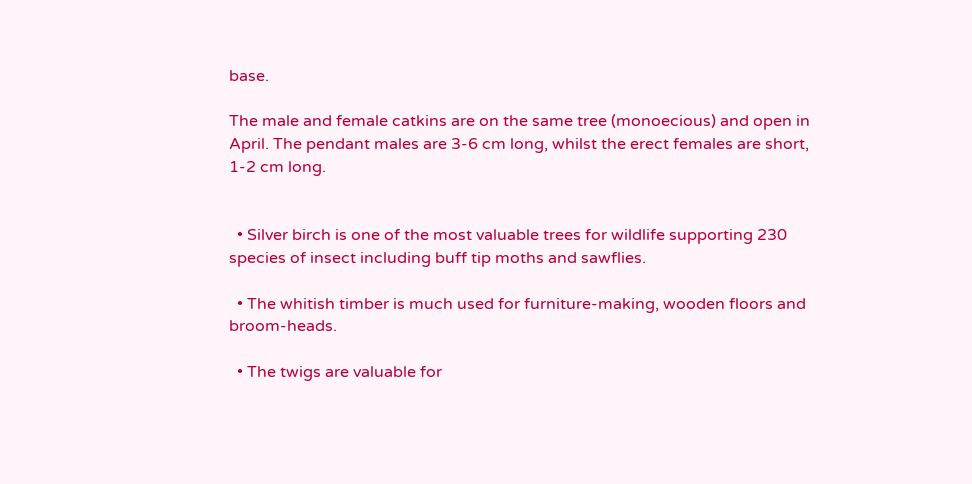base.

The male and female catkins are on the same tree (monoecious) and open in April. The pendant males are 3-6 cm long, whilst the erect females are short, 1-2 cm long.


  • Silver birch is one of the most valuable trees for wildlife supporting 230 species of insect including buff tip moths and sawflies.

  • The whitish timber is much used for furniture-making, wooden floors and broom-heads.

  • The twigs are valuable for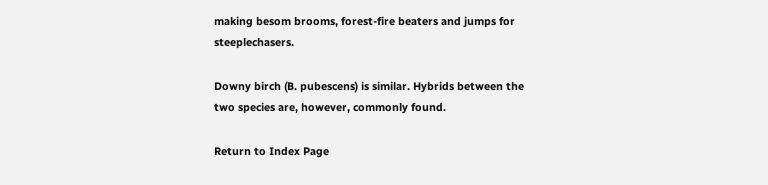making besom brooms, forest-fire beaters and jumps for steeplechasers.

Downy birch (B. pubescens) is similar. Hybrids between the two species are, however, commonly found.

Return to Index Page